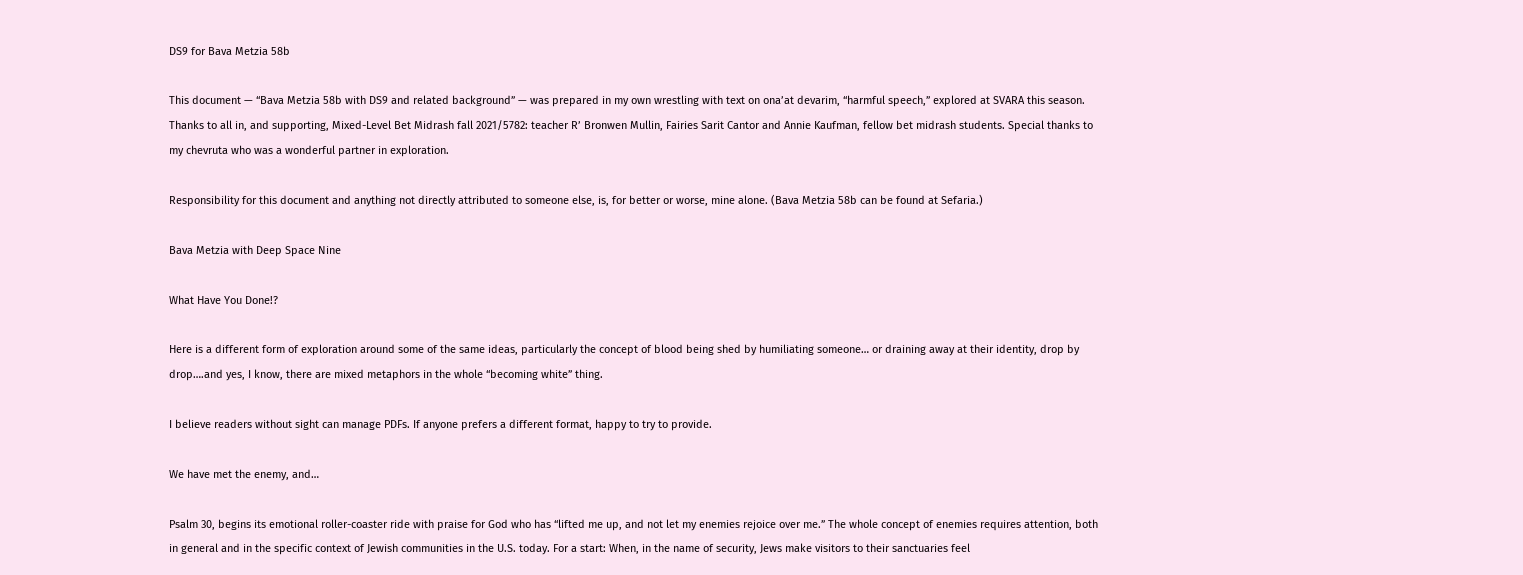DS9 for Bava Metzia 58b

This document — “Bava Metzia 58b with DS9 and related background” — was prepared in my own wrestling with text on ona’at devarim, “harmful speech,” explored at SVARA this season. Thanks to all in, and supporting, Mixed-Level Bet Midrash fall 2021/5782: teacher R’ Bronwen Mullin, Fairies Sarit Cantor and Annie Kaufman, fellow bet midrash students. Special thanks to my chevruta who was a wonderful partner in exploration.

Responsibility for this document and anything not directly attributed to someone else, is, for better or worse, mine alone. (Bava Metzia 58b can be found at Sefaria.)

Bava Metzia with Deep Space Nine

What Have You Done!?

Here is a different form of exploration around some of the same ideas, particularly the concept of blood being shed by humiliating someone… or draining away at their identity, drop by drop….and yes, I know, there are mixed metaphors in the whole “becoming white” thing.

I believe readers without sight can manage PDFs. If anyone prefers a different format, happy to try to provide.

We have met the enemy, and…

Psalm 30, begins its emotional roller-coaster ride with praise for God who has “lifted me up, and not let my enemies rejoice over me.” The whole concept of enemies requires attention, both in general and in the specific context of Jewish communities in the U.S. today. For a start: When, in the name of security, Jews make visitors to their sanctuaries feel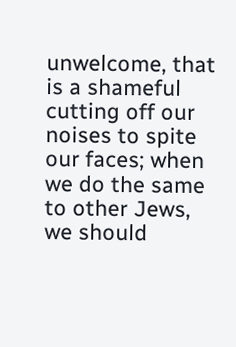unwelcome, that is a shameful cutting off our noises to spite our faces; when we do the same to other Jews, we should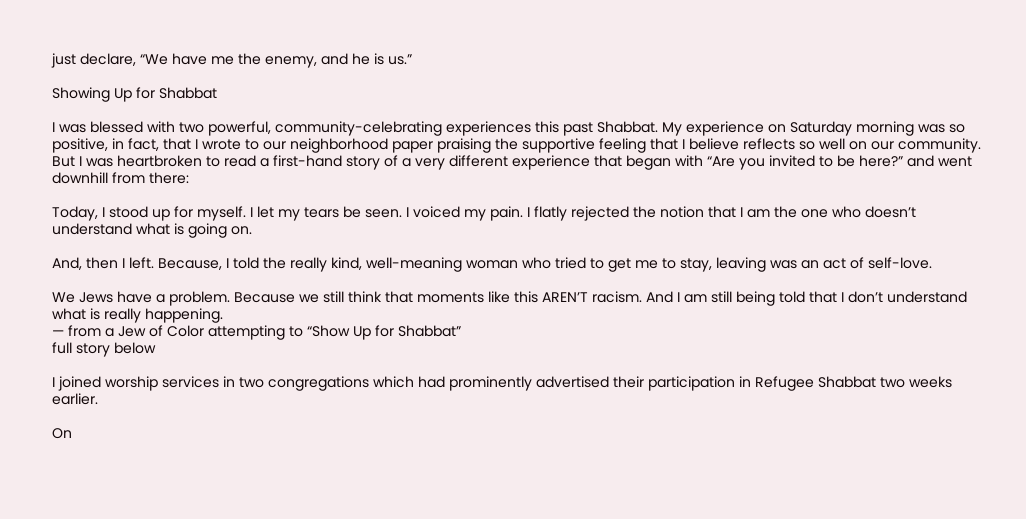just declare, “We have me the enemy, and he is us.”

Showing Up for Shabbat

I was blessed with two powerful, community-celebrating experiences this past Shabbat. My experience on Saturday morning was so positive, in fact, that I wrote to our neighborhood paper praising the supportive feeling that I believe reflects so well on our community. But I was heartbroken to read a first-hand story of a very different experience that began with “Are you invited to be here?” and went downhill from there:

Today, I stood up for myself. I let my tears be seen. I voiced my pain. I flatly rejected the notion that I am the one who doesn’t understand what is going on.

And, then I left. Because, I told the really kind, well-meaning woman who tried to get me to stay, leaving was an act of self-love.

We Jews have a problem. Because we still think that moments like this AREN’T racism. And I am still being told that I don’t understand what is really happening.
— from a Jew of Color attempting to “Show Up for Shabbat”
full story below

I joined worship services in two congregations which had prominently advertised their participation in Refugee Shabbat two weeks earlier.

On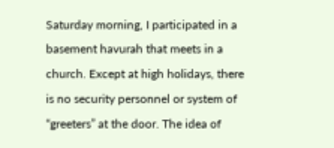Saturday morning, I participated in a basement havurah that meets in a church. Except at high holidays, there is no security personnel or system of “greeters” at the door. The idea of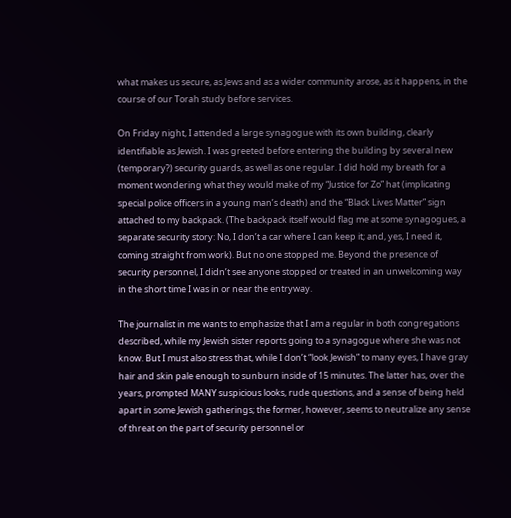what makes us secure, as Jews and as a wider community arose, as it happens, in the course of our Torah study before services.

On Friday night, I attended a large synagogue with its own building, clearly identifiable as Jewish. I was greeted before entering the building by several new (temporary?) security guards, as well as one regular. I did hold my breath for a moment wondering what they would make of my “Justice for Zo” hat (implicating special police officers in a young man’s death) and the “Black Lives Matter” sign attached to my backpack. (The backpack itself would flag me at some synagogues, a separate security story: No, I don’t a car where I can keep it; and, yes, I need it, coming straight from work). But no one stopped me. Beyond the presence of security personnel, I didn’t see anyone stopped or treated in an unwelcoming way in the short time I was in or near the entryway.

The journalist in me wants to emphasize that I am a regular in both congregations described, while my Jewish sister reports going to a synagogue where she was not know. But I must also stress that, while I don’t “look Jewish” to many eyes, I have gray hair and skin pale enough to sunburn inside of 15 minutes. The latter has, over the years, prompted MANY suspicious looks, rude questions, and a sense of being held apart in some Jewish gatherings; the former, however, seems to neutralize any sense of threat on the part of security personnel or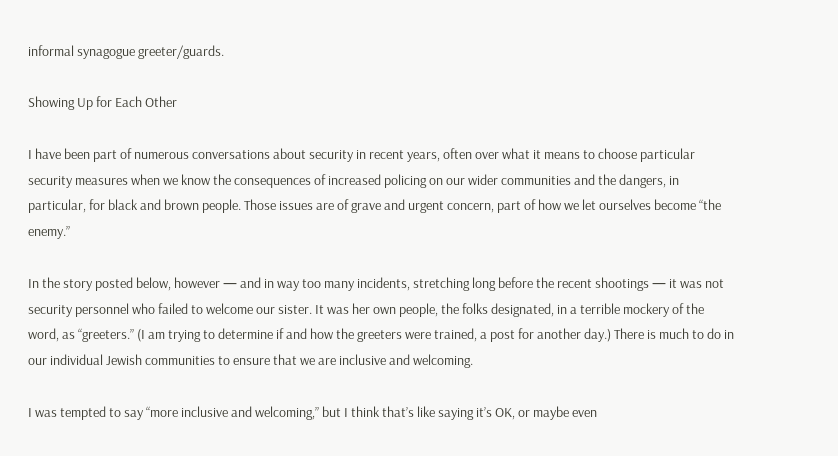informal synagogue greeter/guards.

Showing Up for Each Other

I have been part of numerous conversations about security in recent years, often over what it means to choose particular security measures when we know the consequences of increased policing on our wider communities and the dangers, in particular, for black and brown people. Those issues are of grave and urgent concern, part of how we let ourselves become “the enemy.”

In the story posted below, however — and in way too many incidents, stretching long before the recent shootings — it was not security personnel who failed to welcome our sister. It was her own people, the folks designated, in a terrible mockery of the word, as “greeters.” (I am trying to determine if and how the greeters were trained, a post for another day.) There is much to do in our individual Jewish communities to ensure that we are inclusive and welcoming.

I was tempted to say “more inclusive and welcoming,” but I think that’s like saying it’s OK, or maybe even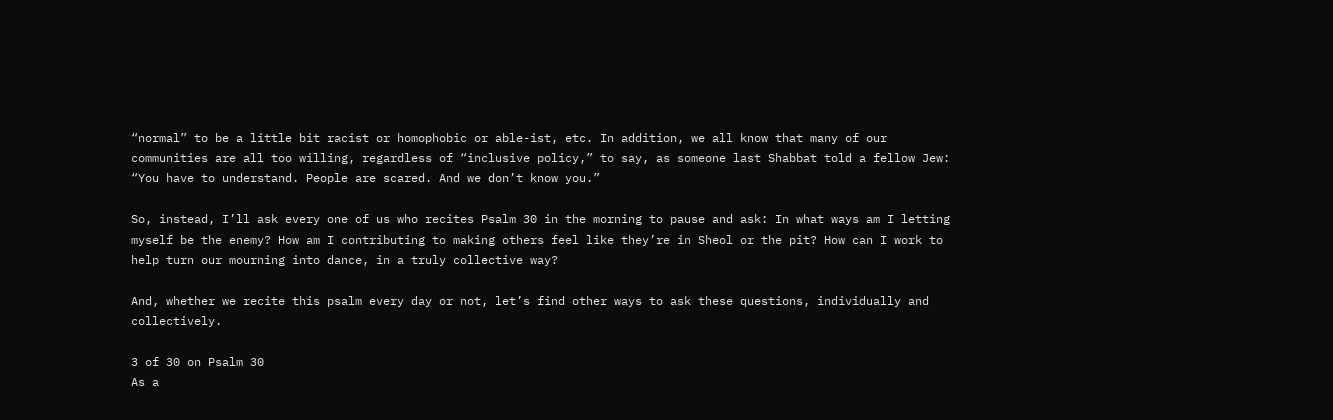“normal” to be a little bit racist or homophobic or able-ist, etc. In addition, we all know that many of our communities are all too willing, regardless of “inclusive policy,” to say, as someone last Shabbat told a fellow Jew: “You have to understand. People are scared. And we don’t know you.”

So, instead, I’ll ask every one of us who recites Psalm 30 in the morning to pause and ask: In what ways am I letting myself be the enemy? How am I contributing to making others feel like they’re in Sheol or the pit? How can I work to help turn our mourning into dance, in a truly collective way?

And, whether we recite this psalm every day or not, let’s find other ways to ask these questions, individually and collectively.

3 of 30 on Psalm 30
As a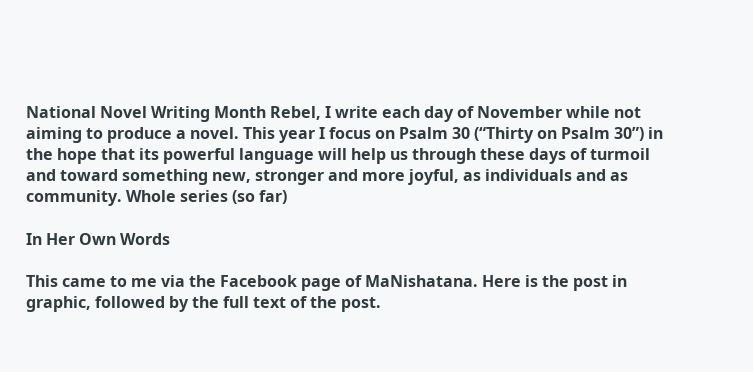National Novel Writing Month Rebel, I write each day of November while not aiming to produce a novel. This year I focus on Psalm 30 (“Thirty on Psalm 30”) in the hope that its powerful language will help us through these days of turmoil and toward something new, stronger and more joyful, as individuals and as community. Whole series (so far)

In Her Own Words

This came to me via the Facebook page of MaNishatana. Here is the post in graphic, followed by the full text of the post.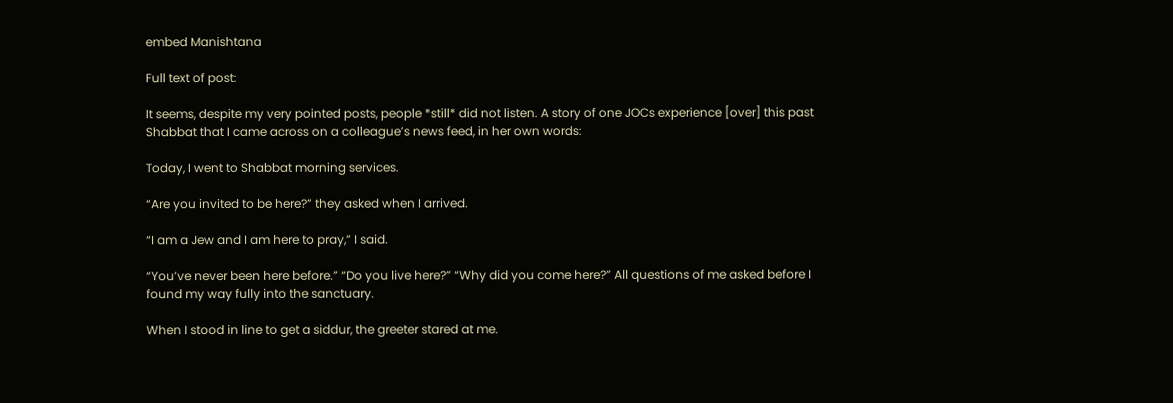embed Manishtana

Full text of post:

It seems, despite my very pointed posts, people *still* did not listen. A story of one JOCs experience [over] this past Shabbat that I came across on a colleague’s news feed, in her own words:

Today, I went to Shabbat morning services.

“Are you invited to be here?” they asked when I arrived.

“I am a Jew and I am here to pray,” I said.

“You’ve never been here before.” “Do you live here?” “Why did you come here?” All questions of me asked before I found my way fully into the sanctuary.

When I stood in line to get a siddur, the greeter stared at me.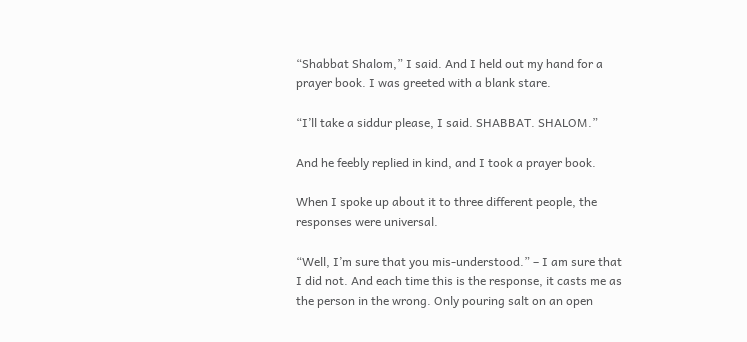“Shabbat Shalom,” I said. And I held out my hand for a prayer book. I was greeted with a blank stare.

“I’ll take a siddur please, I said. SHABBAT. SHALOM.”

And he feebly replied in kind, and I took a prayer book.

When I spoke up about it to three different people, the responses were universal.

“Well, I’m sure that you mis-understood.” – I am sure that I did not. And each time this is the response, it casts me as the person in the wrong. Only pouring salt on an open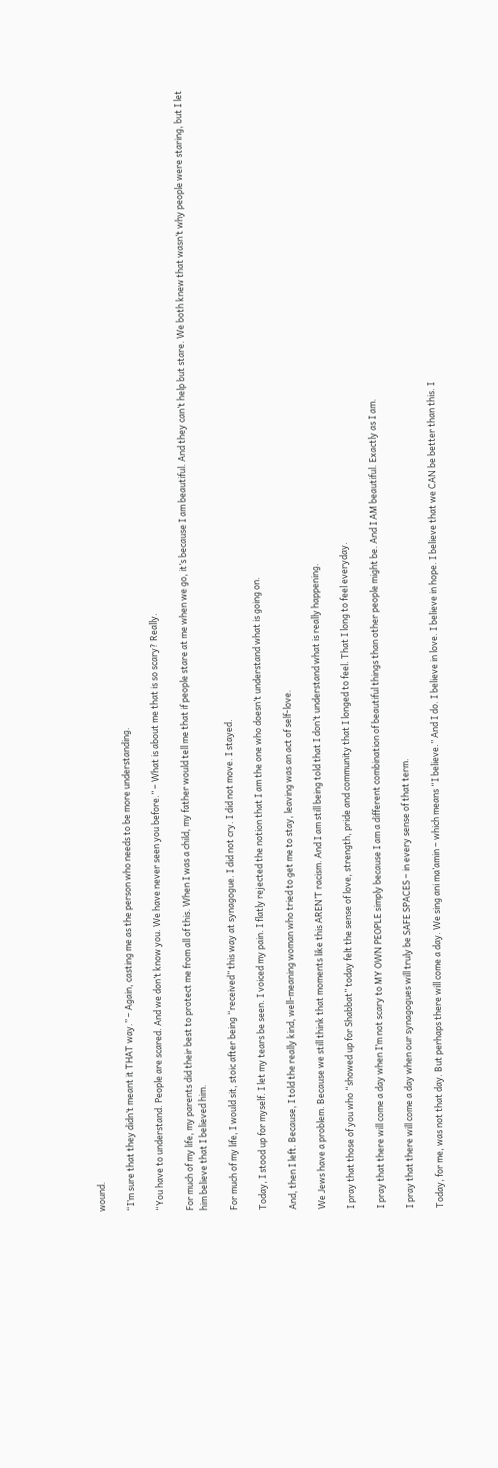wound.

“I’m sure that they didn’t meant it THAT way.” – Again, casting me as the person who needs to be more understanding.

“You have to understand. People are scared. And we don’t know you. We have never seen you before.” – What is about me that is so scary? Really.

For much of my life, my parents did their best to protect me from all of this. When I was a child, my father would tell me that if people stare at me when we go, it’s because I am beautiful. And they can’t help but stare. We both knew that wasn’t why people were staring, but I let him believe that I believed him.

For much of my life, I would sit, stoic after being “received” this way at synagogue. I did not cry. I did not move. I stayed.

Today, I stood up for myself. I let my tears be seen. I voiced my pain. I flatly rejected the notion that I am the one who doesn’t understand what is going on.

And, then I left. Because, I told the really kind, well-meaning woman who tried to get me to stay, leaving was an act of self-love.

We Jews have a problem. Because we still think that moments like this AREN’T racism. And I am still being told that I don’t understand what is really happening.

I pray that those of you who “showed up for Shabbat” today felt the sense of love, strength, pride and community that I longed to feel. That I long to feel everyday.

I pray that there will come a day when I’m not scary to MY OWN PEOPLE simply because I am a different combination of beautiful things than other people might be. And I AM beautiful. Exactly as I am.

I pray that there will come a day when our synagogues will truly be SAFE SPACES – in every sense of that term.

Today, for me, was not that day. But perhaps there will come a day. We sing ani ma’amin – which means “I believe.” And I do. I believe in love. I believe in hope. I believe that we CAN be better than this. I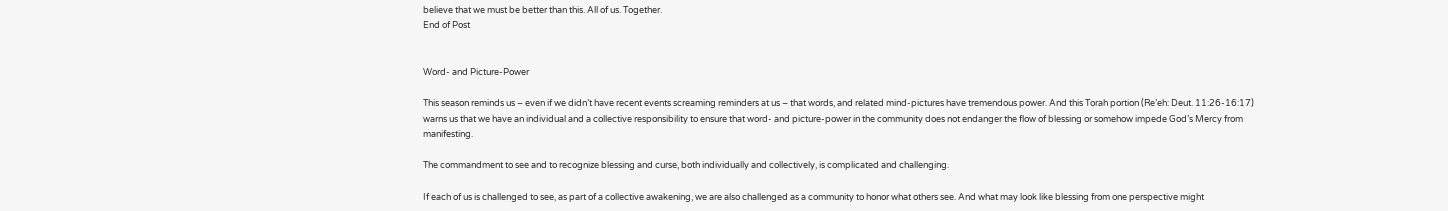believe that we must be better than this. All of us. Together.
End of Post


Word- and Picture-Power

This season reminds us – even if we didn’t have recent events screaming reminders at us – that words, and related mind-pictures have tremendous power. And this Torah portion (Re’eh: Deut. 11:26-16:17) warns us that we have an individual and a collective responsibility to ensure that word- and picture-power in the community does not endanger the flow of blessing or somehow impede God’s Mercy from manifesting.

The commandment to see and to recognize blessing and curse, both individually and collectively, is complicated and challenging.

If each of us is challenged to see, as part of a collective awakening, we are also challenged as a community to honor what others see. And what may look like blessing from one perspective might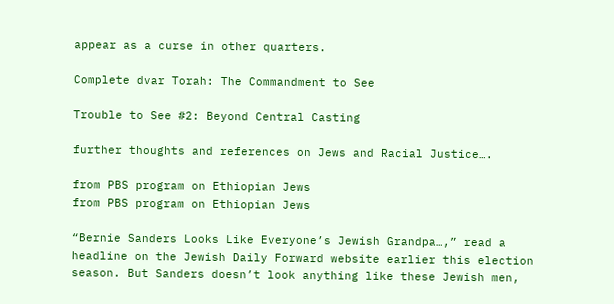appear as a curse in other quarters.

Complete dvar Torah: The Commandment to See

Trouble to See #2: Beyond Central Casting

further thoughts and references on Jews and Racial Justice….

from PBS program on Ethiopian Jews
from PBS program on Ethiopian Jews

“Bernie Sanders Looks Like Everyone’s Jewish Grandpa…,” read a headline on the Jewish Daily Forward website earlier this election season. But Sanders doesn’t look anything like these Jewish men,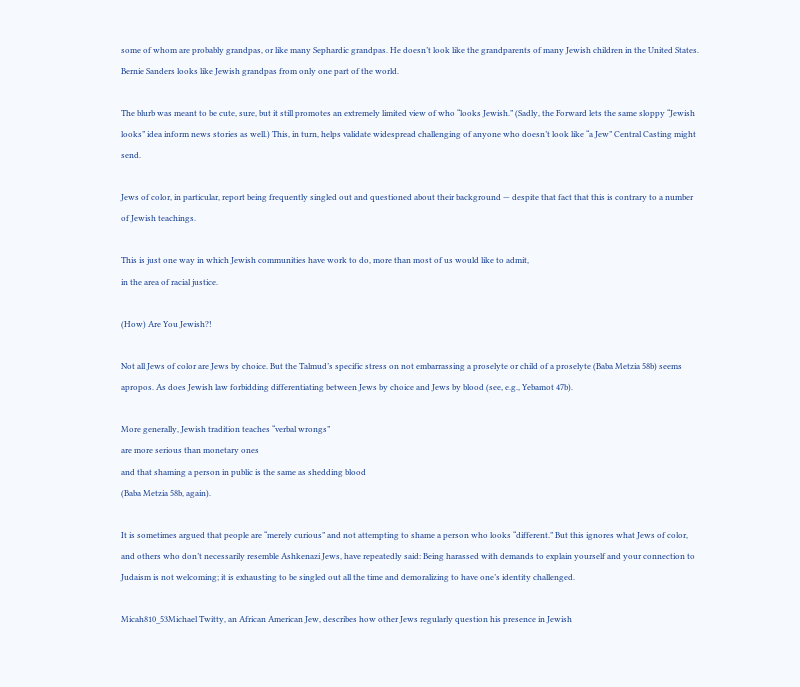some of whom are probably grandpas, or like many Sephardic grandpas. He doesn’t look like the grandparents of many Jewish children in the United States. Bernie Sanders looks like Jewish grandpas from only one part of the world.

The blurb was meant to be cute, sure, but it still promotes an extremely limited view of who “looks Jewish.” (Sadly, the Forward lets the same sloppy “Jewish looks” idea inform news stories as well.) This, in turn, helps validate widespread challenging of anyone who doesn’t look like “a Jew” Central Casting might send.

Jews of color, in particular, report being frequently singled out and questioned about their background — despite that fact that this is contrary to a number of Jewish teachings.

This is just one way in which Jewish communities have work to do, more than most of us would like to admit,
in the area of racial justice.

(How) Are You Jewish?!

Not all Jews of color are Jews by choice. But the Talmud’s specific stress on not embarrassing a proselyte or child of a proselyte (Baba Metzia 58b) seems apropos. As does Jewish law forbidding differentiating between Jews by choice and Jews by blood (see, e.g., Yebamot 47b).

More generally, Jewish tradition teaches “verbal wrongs”
are more serious than monetary ones
and that shaming a person in public is the same as shedding blood
(Baba Metzia 58b, again).

It is sometimes argued that people are “merely curious” and not attempting to shame a person who looks “different.” But this ignores what Jews of color, and others who don’t necessarily resemble Ashkenazi Jews, have repeatedly said: Being harassed with demands to explain yourself and your connection to Judaism is not welcoming; it is exhausting to be singled out all the time and demoralizing to have one’s identity challenged.

Micah810_53Michael Twitty, an African American Jew, describes how other Jews regularly question his presence in Jewish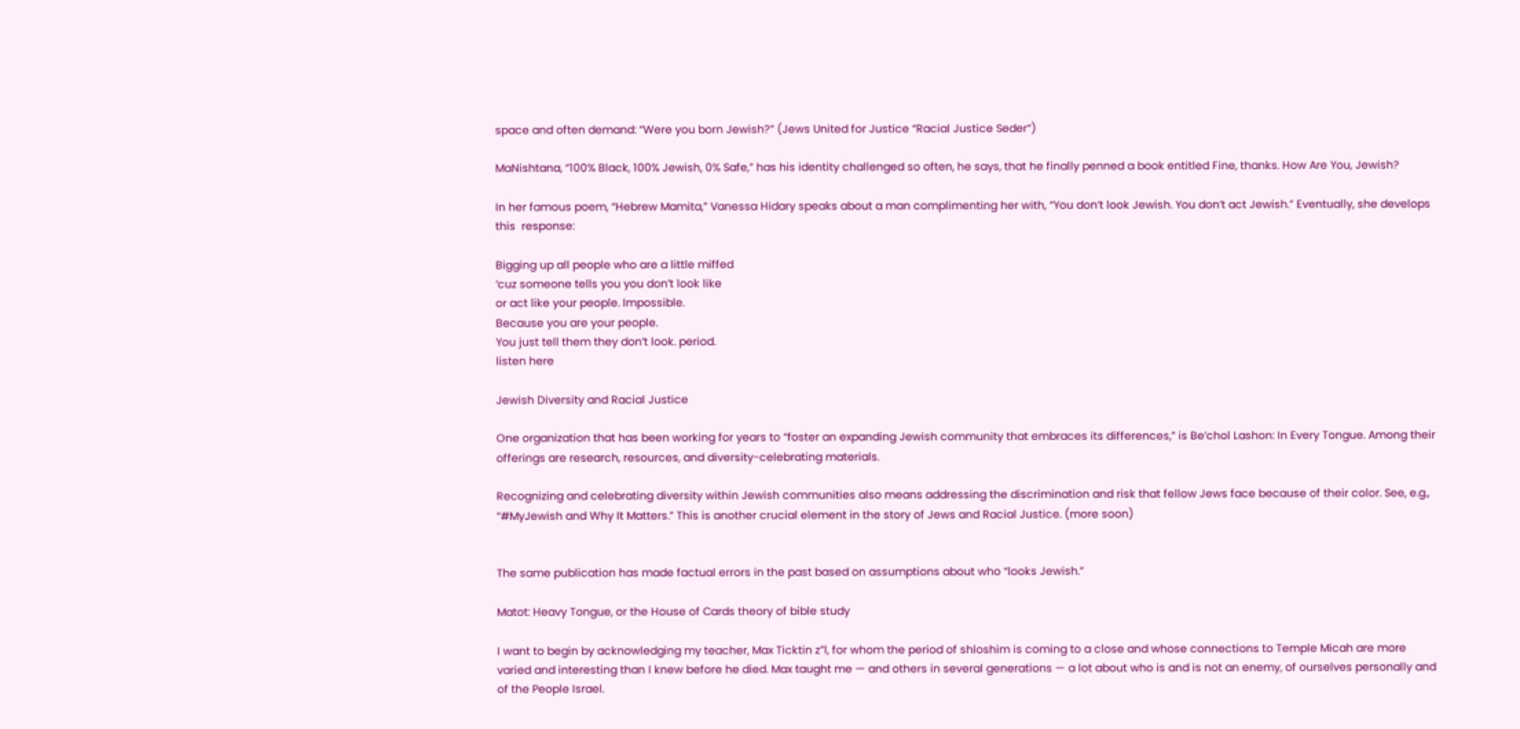space and often demand: “Were you born Jewish?” (Jews United for Justice “Racial Justice Seder“)

MaNishtana, “100% Black, 100% Jewish, 0% Safe,” has his identity challenged so often, he says, that he finally penned a book entitled Fine, thanks. How Are You, Jewish?

In her famous poem, “Hebrew Mamita,” Vanessa Hidary speaks about a man complimenting her with, “You don’t look Jewish. You don’t act Jewish.” Eventually, she develops this  response:

Bigging up all people who are a little miffed
‘cuz someone tells you you don’t look like
or act like your people. Impossible.
Because you are your people.
You just tell them they don’t look. period.
listen here

Jewish Diversity and Racial Justice

One organization that has been working for years to “foster an expanding Jewish community that embraces its differences,” is Be’chol Lashon: In Every Tongue. Among their offerings are research, resources, and diversity-celebrating materials.

Recognizing and celebrating diversity within Jewish communities also means addressing the discrimination and risk that fellow Jews face because of their color. See, e.g., “#MyJewish and Why It Matters.” This is another crucial element in the story of Jews and Racial Justice. (more soon)


The same publication has made factual errors in the past based on assumptions about who “looks Jewish.”

Matot: Heavy Tongue, or the House of Cards theory of bible study

I want to begin by acknowledging my teacher, Max Ticktin z”l, for whom the period of shloshim is coming to a close and whose connections to Temple Micah are more varied and interesting than I knew before he died. Max taught me — and others in several generations — a lot about who is and is not an enemy, of ourselves personally and of the People Israel.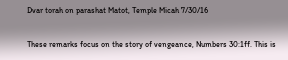Dvar torah on parashat Matot, Temple Micah 7/30/16

These remarks focus on the story of vengeance, Numbers 30:1ff. This is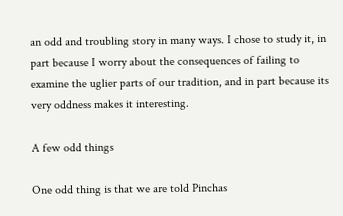an odd and troubling story in many ways. I chose to study it, in part because I worry about the consequences of failing to examine the uglier parts of our tradition, and in part because its very oddness makes it interesting.

A few odd things

One odd thing is that we are told Pinchas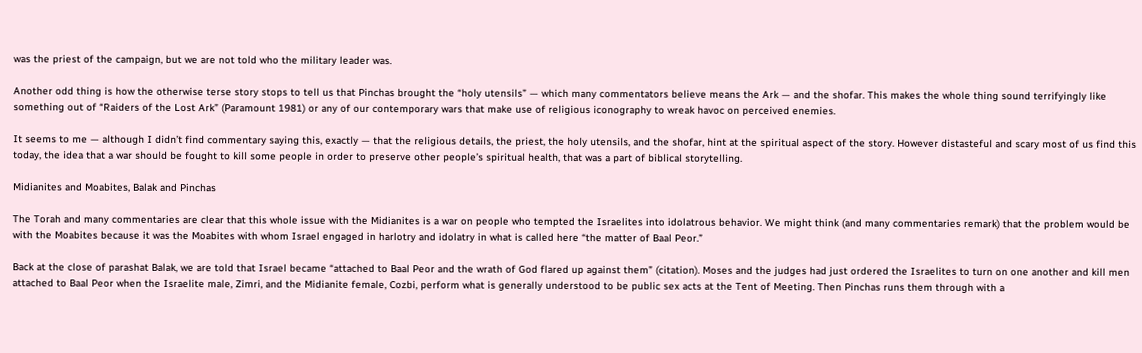was the priest of the campaign, but we are not told who the military leader was.

Another odd thing is how the otherwise terse story stops to tell us that Pinchas brought the “holy utensils” — which many commentators believe means the Ark — and the shofar. This makes the whole thing sound terrifyingly like something out of “Raiders of the Lost Ark” (Paramount 1981) or any of our contemporary wars that make use of religious iconography to wreak havoc on perceived enemies.

It seems to me — although I didn’t find commentary saying this, exactly — that the religious details, the priest, the holy utensils, and the shofar, hint at the spiritual aspect of the story. However distasteful and scary most of us find this today, the idea that a war should be fought to kill some people in order to preserve other people’s spiritual health, that was a part of biblical storytelling.

Midianites and Moabites, Balak and Pinchas

The Torah and many commentaries are clear that this whole issue with the Midianites is a war on people who tempted the Israelites into idolatrous behavior. We might think (and many commentaries remark) that the problem would be with the Moabites because it was the Moabites with whom Israel engaged in harlotry and idolatry in what is called here “the matter of Baal Peor.”

Back at the close of parashat Balak, we are told that Israel became “attached to Baal Peor and the wrath of God flared up against them” (citation). Moses and the judges had just ordered the Israelites to turn on one another and kill men attached to Baal Peor when the Israelite male, Zimri, and the Midianite female, Cozbi, perform what is generally understood to be public sex acts at the Tent of Meeting. Then Pinchas runs them through with a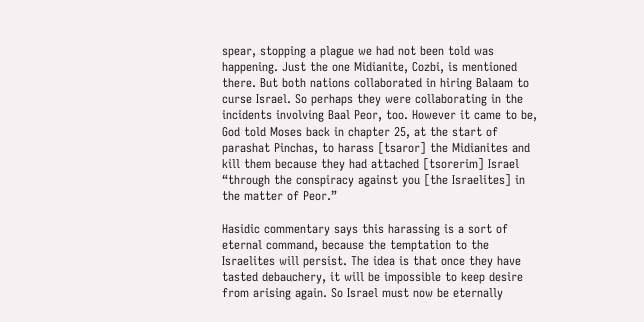spear, stopping a plague we had not been told was happening. Just the one Midianite, Cozbi, is mentioned there. But both nations collaborated in hiring Balaam to curse Israel. So perhaps they were collaborating in the incidents involving Baal Peor, too. However it came to be, God told Moses back in chapter 25, at the start of parashat Pinchas, to harass [tsaror] the Midianites and kill them because they had attached [tsorerim] Israel “through the conspiracy against you [the Israelites] in the matter of Peor.”

Hasidic commentary says this harassing is a sort of eternal command, because the temptation to the Israelites will persist. The idea is that once they have tasted debauchery, it will be impossible to keep desire from arising again. So Israel must now be eternally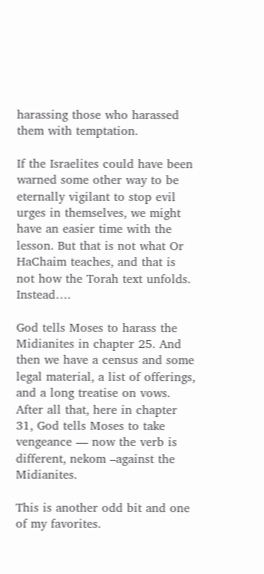harassing those who harassed them with temptation.

If the Israelites could have been warned some other way to be eternally vigilant to stop evil urges in themselves, we might have an easier time with the lesson. But that is not what Or HaChaim teaches, and that is not how the Torah text unfolds. Instead….

God tells Moses to harass the Midianites in chapter 25. And then we have a census and some legal material, a list of offerings, and a long treatise on vows. After all that, here in chapter 31, God tells Moses to take vengeance — now the verb is different, nekom –against the Midianites.

This is another odd bit and one of my favorites.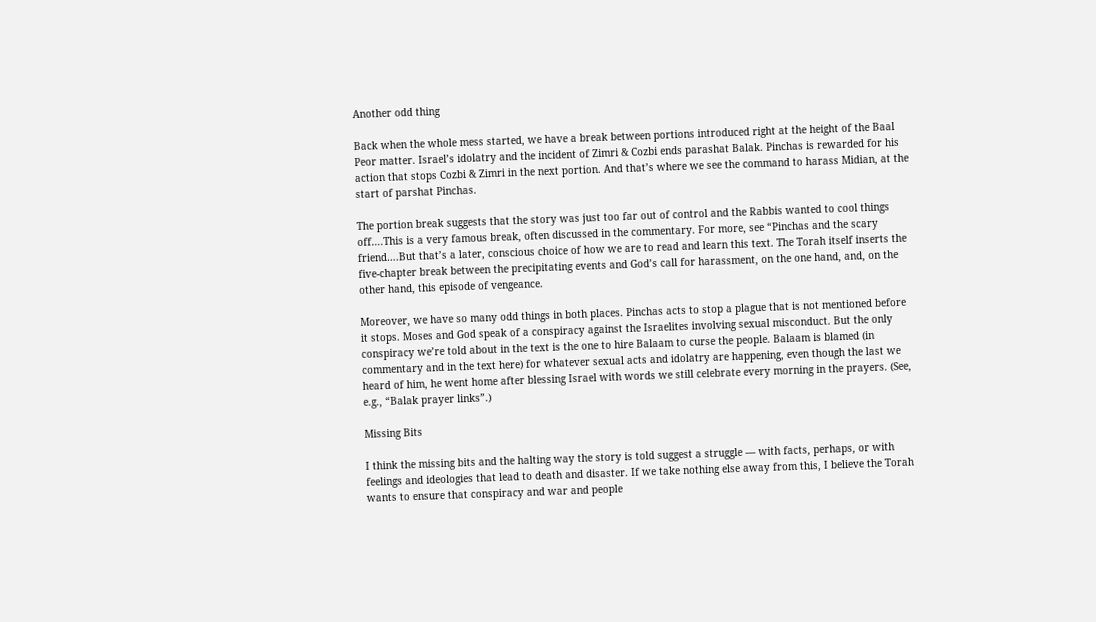Another odd thing

Back when the whole mess started, we have a break between portions introduced right at the height of the Baal Peor matter. Israel’s idolatry and the incident of Zimri & Cozbi ends parashat Balak. Pinchas is rewarded for his action that stops Cozbi & Zimri in the next portion. And that’s where we see the command to harass Midian, at the start of parshat Pinchas.

The portion break suggests that the story was just too far out of control and the Rabbis wanted to cool things off….This is a very famous break, often discussed in the commentary. For more, see “Pinchas and the scary friend….But that’s a later, conscious choice of how we are to read and learn this text. The Torah itself inserts the five-chapter break between the precipitating events and God’s call for harassment, on the one hand, and, on the other hand, this episode of vengeance.

Moreover, we have so many odd things in both places. Pinchas acts to stop a plague that is not mentioned before it stops. Moses and God speak of a conspiracy against the Israelites involving sexual misconduct. But the only conspiracy we’re told about in the text is the one to hire Balaam to curse the people. Balaam is blamed (in commentary and in the text here) for whatever sexual acts and idolatry are happening, even though the last we heard of him, he went home after blessing Israel with words we still celebrate every morning in the prayers. (See, e.g., “Balak prayer links”.)

Missing Bits

I think the missing bits and the halting way the story is told suggest a struggle — with facts, perhaps, or with feelings and ideologies that lead to death and disaster. If we take nothing else away from this, I believe the Torah wants to ensure that conspiracy and war and people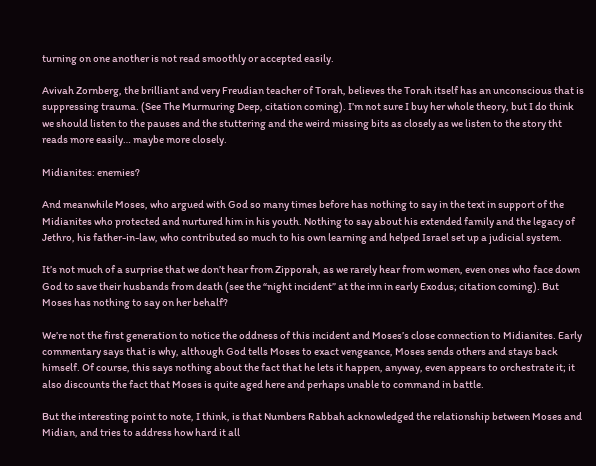turning on one another is not read smoothly or accepted easily.

Avivah Zornberg, the brilliant and very Freudian teacher of Torah, believes the Torah itself has an unconscious that is suppressing trauma. (See The Murmuring Deep, citation coming). I’m not sure I buy her whole theory, but I do think we should listen to the pauses and the stuttering and the weird missing bits as closely as we listen to the story tht reads more easily… maybe more closely.

Midianites: enemies?

And meanwhile Moses, who argued with God so many times before has nothing to say in the text in support of the Midianites who protected and nurtured him in his youth. Nothing to say about his extended family and the legacy of Jethro, his father-in-law, who contributed so much to his own learning and helped Israel set up a judicial system.

It’s not much of a surprise that we don’t hear from Zipporah, as we rarely hear from women, even ones who face down God to save their husbands from death (see the “night incident” at the inn in early Exodus; citation coming). But Moses has nothing to say on her behalf?

We’re not the first generation to notice the oddness of this incident and Moses’s close connection to Midianites. Early commentary says that is why, although God tells Moses to exact vengeance, Moses sends others and stays back himself. Of course, this says nothing about the fact that he lets it happen, anyway, even appears to orchestrate it; it also discounts the fact that Moses is quite aged here and perhaps unable to command in battle.

But the interesting point to note, I think, is that Numbers Rabbah acknowledged the relationship between Moses and Midian, and tries to address how hard it all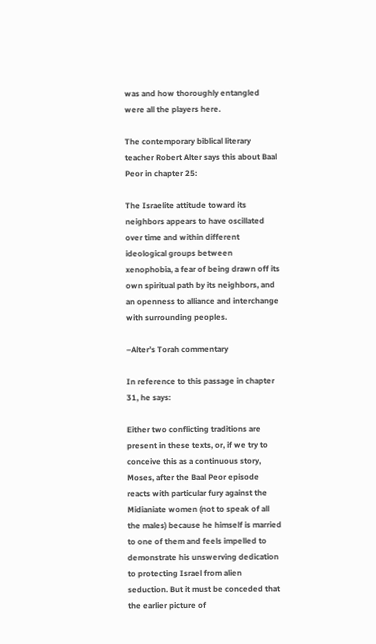was and how thoroughly entangled were all the players here.

The contemporary biblical literary teacher Robert Alter says this about Baal Peor in chapter 25:

The Israelite attitude toward its neighbors appears to have oscillated over time and within different ideological groups between xenophobia, a fear of being drawn off its own spiritual path by its neighbors, and an openness to alliance and interchange with surrounding peoples.

–Alter’s Torah commentary

In reference to this passage in chapter 31, he says:

Either two conflicting traditions are present in these texts, or, if we try to conceive this as a continuous story, Moses, after the Baal Peor episode reacts with particular fury against the Midianiate women (not to speak of all the males) because he himself is married to one of them and feels impelled to demonstrate his unswerving dedication to protecting Israel from alien seduction. But it must be conceded that the earlier picture of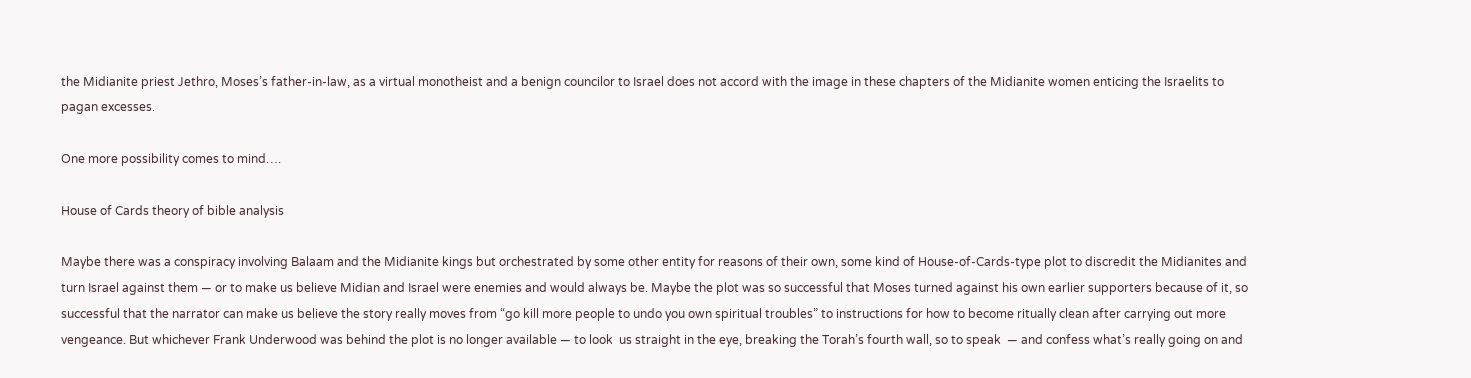the Midianite priest Jethro, Moses’s father-in-law, as a virtual monotheist and a benign councilor to Israel does not accord with the image in these chapters of the Midianite women enticing the Israelits to pagan excesses.

One more possibility comes to mind….

House of Cards theory of bible analysis

Maybe there was a conspiracy involving Balaam and the Midianite kings but orchestrated by some other entity for reasons of their own, some kind of House-of-Cards-type plot to discredit the Midianites and turn Israel against them — or to make us believe Midian and Israel were enemies and would always be. Maybe the plot was so successful that Moses turned against his own earlier supporters because of it, so successful that the narrator can make us believe the story really moves from “go kill more people to undo you own spiritual troubles” to instructions for how to become ritually clean after carrying out more vengeance. But whichever Frank Underwood was behind the plot is no longer available — to look  us straight in the eye, breaking the Torah’s fourth wall, so to speak  — and confess what’s really going on and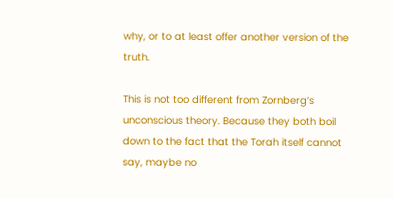why, or to at least offer another version of the truth.

This is not too different from Zornberg’s unconscious theory. Because they both boil down to the fact that the Torah itself cannot say, maybe no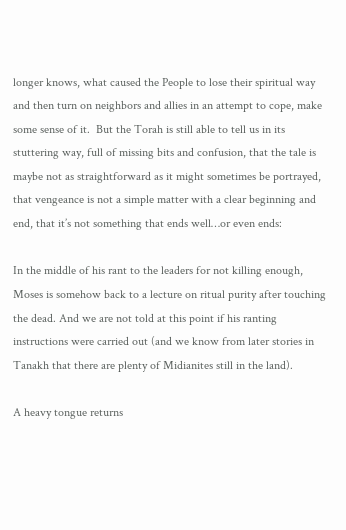longer knows, what caused the People to lose their spiritual way and then turn on neighbors and allies in an attempt to cope, make some sense of it.  But the Torah is still able to tell us in its stuttering way, full of missing bits and confusion, that the tale is maybe not as straightforward as it might sometimes be portrayed, that vengeance is not a simple matter with a clear beginning and end, that it’s not something that ends well…or even ends:

In the middle of his rant to the leaders for not killing enough, Moses is somehow back to a lecture on ritual purity after touching the dead. And we are not told at this point if his ranting instructions were carried out (and we know from later stories in Tanakh that there are plenty of Midianites still in the land).

A heavy tongue returns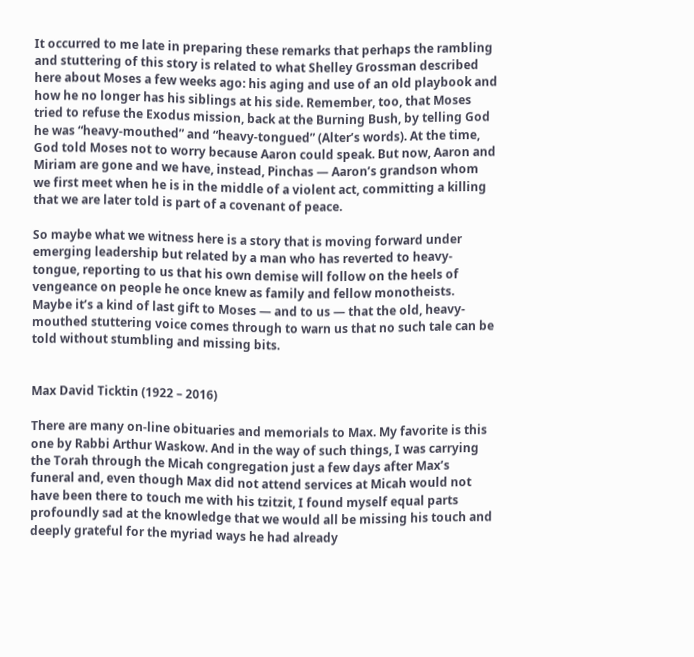It occurred to me late in preparing these remarks that perhaps the rambling and stuttering of this story is related to what Shelley Grossman described here about Moses a few weeks ago: his aging and use of an old playbook and how he no longer has his siblings at his side. Remember, too, that Moses tried to refuse the Exodus mission, back at the Burning Bush, by telling God he was “heavy-mouthed” and “heavy-tongued” (Alter’s words). At the time, God told Moses not to worry because Aaron could speak. But now, Aaron and Miriam are gone and we have, instead, Pinchas — Aaron’s grandson whom we first meet when he is in the middle of a violent act, committing a killing that we are later told is part of a covenant of peace.

So maybe what we witness here is a story that is moving forward under emerging leadership but related by a man who has reverted to heavy-tongue, reporting to us that his own demise will follow on the heels of vengeance on people he once knew as family and fellow monotheists. Maybe it’s a kind of last gift to Moses — and to us — that the old, heavy-mouthed stuttering voice comes through to warn us that no such tale can be told without stumbling and missing bits.


Max David Ticktin (1922 – 2016)

There are many on-line obituaries and memorials to Max. My favorite is this one by Rabbi Arthur Waskow. And in the way of such things, I was carrying the Torah through the Micah congregation just a few days after Max’s funeral and, even though Max did not attend services at Micah would not have been there to touch me with his tzitzit, I found myself equal parts profoundly sad at the knowledge that we would all be missing his touch and deeply grateful for the myriad ways he had already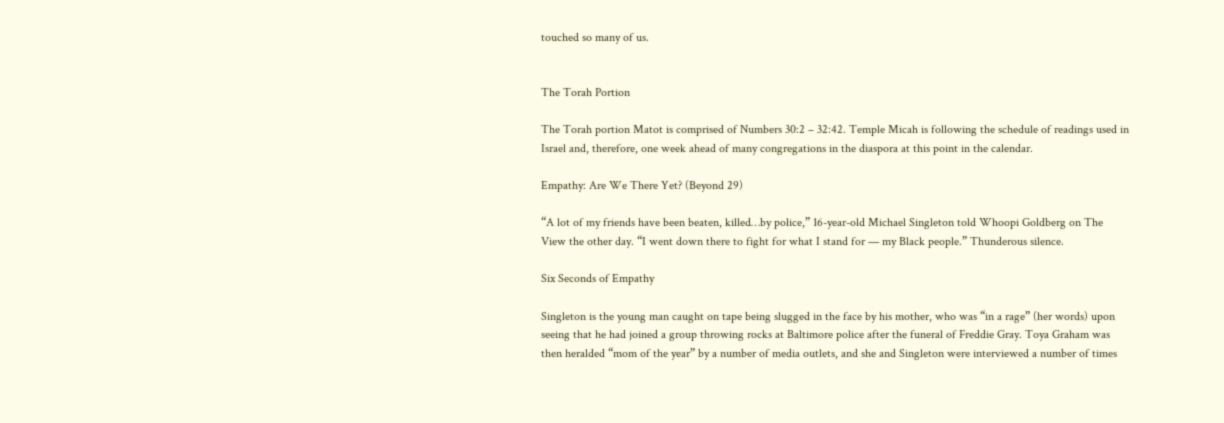touched so many of us.


The Torah Portion

The Torah portion Matot is comprised of Numbers 30:2 – 32:42. Temple Micah is following the schedule of readings used in Israel and, therefore, one week ahead of many congregations in the diaspora at this point in the calendar.

Empathy: Are We There Yet? (Beyond 29)

“A lot of my friends have been beaten, killed…by police,” 16-year-old Michael Singleton told Whoopi Goldberg on The View the other day. “I went down there to fight for what I stand for — my Black people.” Thunderous silence.

Six Seconds of Empathy

Singleton is the young man caught on tape being slugged in the face by his mother, who was “in a rage” (her words) upon seeing that he had joined a group throwing rocks at Baltimore police after the funeral of Freddie Gray. Toya Graham was then heralded “mom of the year” by a number of media outlets, and she and Singleton were interviewed a number of times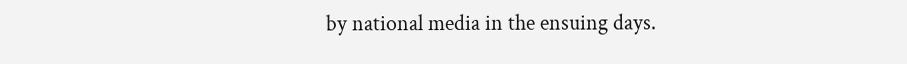by national media in the ensuing days.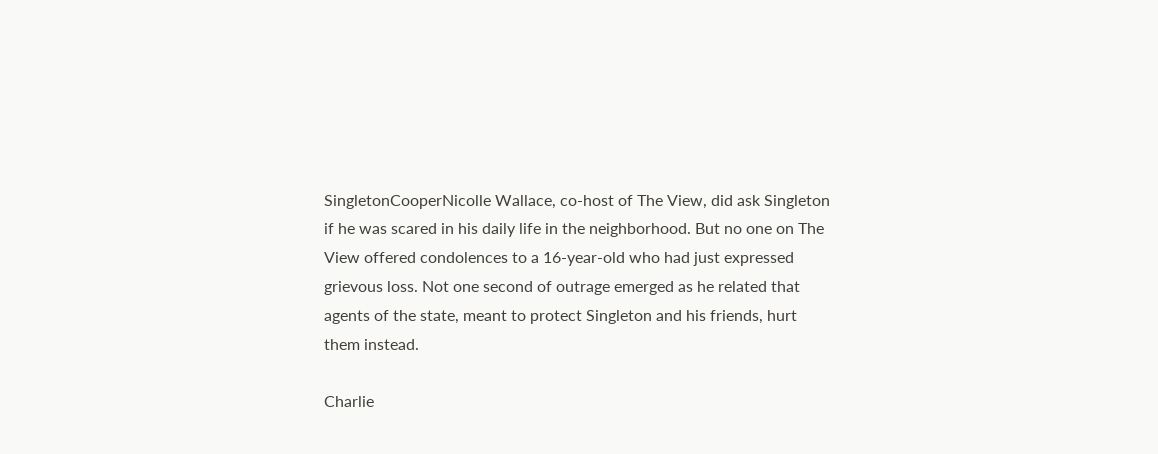SingletonCooperNicolle Wallace, co-host of The View, did ask Singleton if he was scared in his daily life in the neighborhood. But no one on The View offered condolences to a 16-year-old who had just expressed grievous loss. Not one second of outrage emerged as he related that agents of the state, meant to protect Singleton and his friends, hurt them instead.

Charlie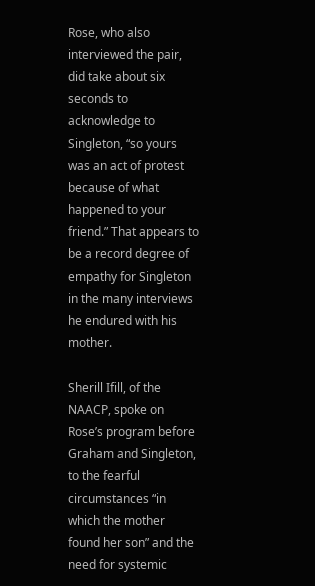Rose, who also interviewed the pair, did take about six seconds to acknowledge to Singleton, “so yours was an act of protest because of what happened to your friend.” That appears to be a record degree of empathy for Singleton in the many interviews he endured with his mother.

Sherill Ifill, of the NAACP, spoke on Rose’s program before Graham and Singleton, to the fearful circumstances “in which the mother found her son” and the need for systemic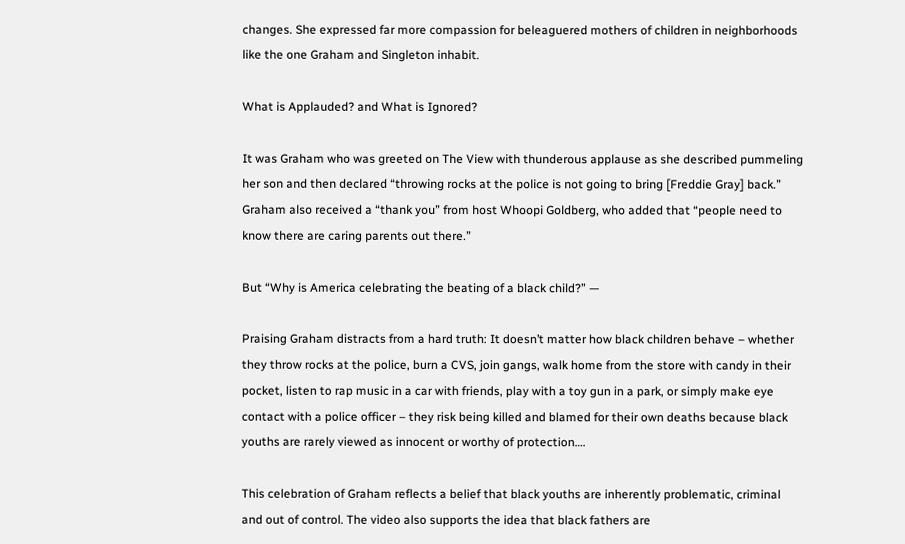changes. She expressed far more compassion for beleaguered mothers of children in neighborhoods like the one Graham and Singleton inhabit.

What is Applauded? and What is Ignored?

It was Graham who was greeted on The View with thunderous applause as she described pummeling her son and then declared “throwing rocks at the police is not going to bring [Freddie Gray] back.” Graham also received a “thank you” from host Whoopi Goldberg, who added that “people need to know there are caring parents out there.”

But “Why is America celebrating the beating of a black child?” —

Praising Graham distracts from a hard truth: It doesn’t matter how black children behave – whether they throw rocks at the police, burn a CVS, join gangs, walk home from the store with candy in their pocket, listen to rap music in a car with friends, play with a toy gun in a park, or simply make eye contact with a police officer – they risk being killed and blamed for their own deaths because black youths are rarely viewed as innocent or worthy of protection….

This celebration of Graham reflects a belief that black youths are inherently problematic, criminal and out of control. The video also supports the idea that black fathers are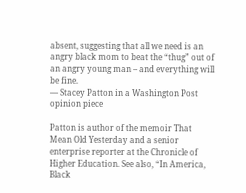absent, suggesting that all we need is an angry black mom to beat the “thug” out of an angry young man – and everything will be fine.
— Stacey Patton in a Washington Post opinion piece

Patton is author of the memoir That Mean Old Yesterday and a senior enterprise reporter at the Chronicle of Higher Education. See also, “In America, Black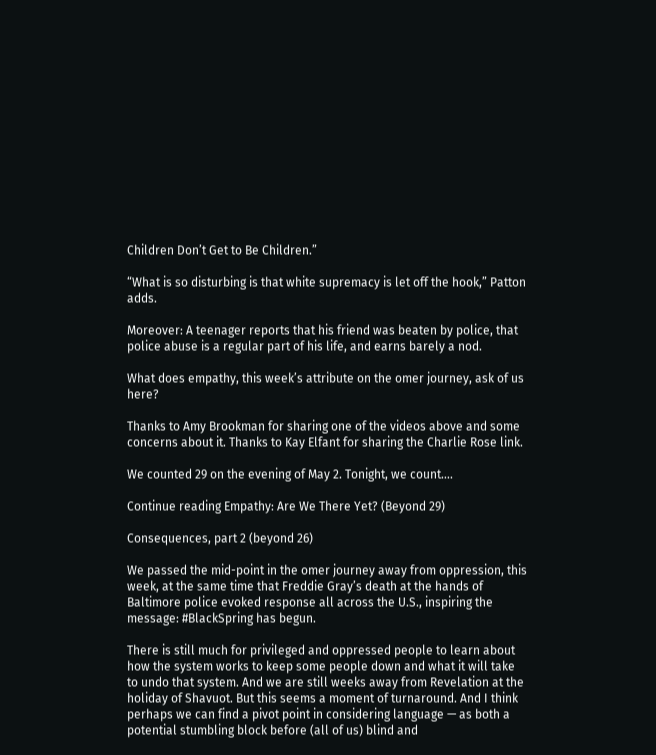Children Don’t Get to Be Children.”

“What is so disturbing is that white supremacy is let off the hook,” Patton adds.

Moreover: A teenager reports that his friend was beaten by police, that police abuse is a regular part of his life, and earns barely a nod.

What does empathy, this week’s attribute on the omer journey, ask of us here?

Thanks to Amy Brookman for sharing one of the videos above and some concerns about it. Thanks to Kay Elfant for sharing the Charlie Rose link.

We counted 29 on the evening of May 2. Tonight, we count….

Continue reading Empathy: Are We There Yet? (Beyond 29)

Consequences, part 2 (beyond 26)

We passed the mid-point in the omer journey away from oppression, this week, at the same time that Freddie Gray’s death at the hands of Baltimore police evoked response all across the U.S., inspiring the message: #BlackSpring has begun.

There is still much for privileged and oppressed people to learn about how the system works to keep some people down and what it will take to undo that system. And we are still weeks away from Revelation at the holiday of Shavuot. But this seems a moment of turnaround. And I think perhaps we can find a pivot point in considering language — as both a potential stumbling block before (all of us) blind and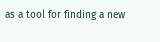as a tool for finding a new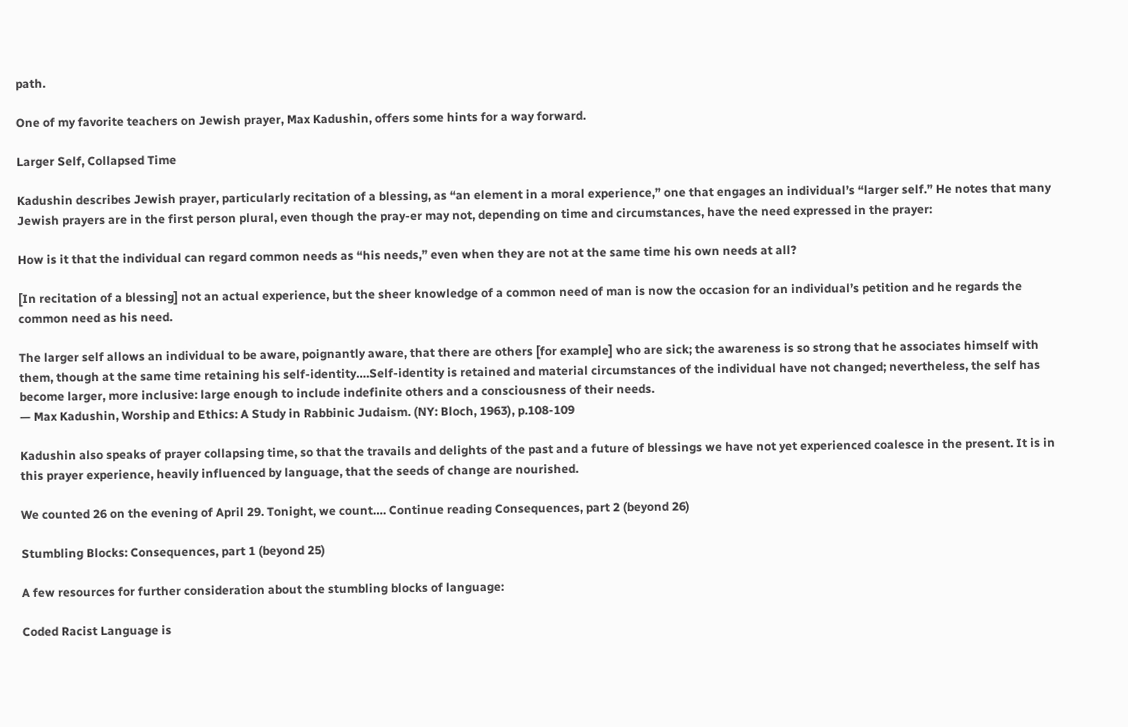path.

One of my favorite teachers on Jewish prayer, Max Kadushin, offers some hints for a way forward.

Larger Self, Collapsed Time

Kadushin describes Jewish prayer, particularly recitation of a blessing, as “an element in a moral experience,” one that engages an individual’s “larger self.” He notes that many Jewish prayers are in the first person plural, even though the pray-er may not, depending on time and circumstances, have the need expressed in the prayer:

How is it that the individual can regard common needs as “his needs,” even when they are not at the same time his own needs at all?

[In recitation of a blessing] not an actual experience, but the sheer knowledge of a common need of man is now the occasion for an individual’s petition and he regards the common need as his need.

The larger self allows an individual to be aware, poignantly aware, that there are others [for example] who are sick; the awareness is so strong that he associates himself with them, though at the same time retaining his self-identity….Self-identity is retained and material circumstances of the individual have not changed; nevertheless, the self has become larger, more inclusive: large enough to include indefinite others and a consciousness of their needs.
— Max Kadushin, Worship and Ethics: A Study in Rabbinic Judaism. (NY: Bloch, 1963), p.108-109

Kadushin also speaks of prayer collapsing time, so that the travails and delights of the past and a future of blessings we have not yet experienced coalesce in the present. It is in this prayer experience, heavily influenced by language, that the seeds of change are nourished.

We counted 26 on the evening of April 29. Tonight, we count…. Continue reading Consequences, part 2 (beyond 26)

Stumbling Blocks: Consequences, part 1 (beyond 25)

A few resources for further consideration about the stumbling blocks of language:

Coded Racist Language is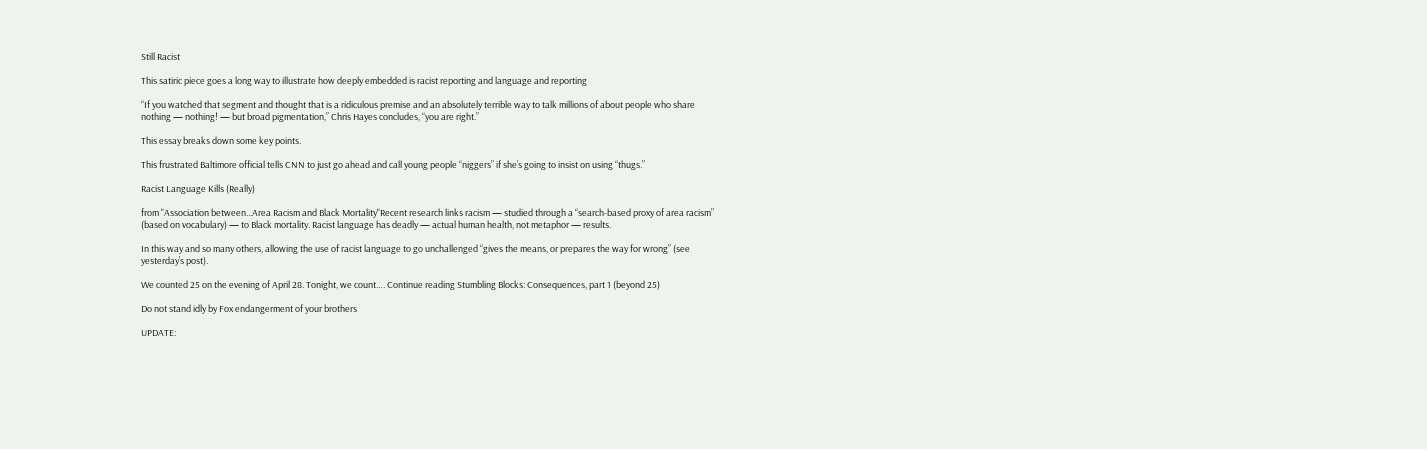Still Racist

This satiric piece goes a long way to illustrate how deeply embedded is racist reporting and language and reporting

“If you watched that segment and thought that is a ridiculous premise and an absolutely terrible way to talk millions of about people who share nothing — nothing! — but broad pigmentation,” Chris Hayes concludes, “you are right.”

This essay breaks down some key points.

This frustrated Baltimore official tells CNN to just go ahead and call young people “niggers” if she’s going to insist on using “thugs.”

Racist Language Kills (Really)

from "Association between...Area Racism and Black Mortality"Recent research links racism — studied through a “search-based proxy of area racism” (based on vocabulary) — to Black mortality. Racist language has deadly — actual human health, not metaphor — results.

In this way and so many others, allowing the use of racist language to go unchallenged “gives the means, or prepares the way for wrong” (see yesterday’s post).

We counted 25 on the evening of April 28. Tonight, we count…. Continue reading Stumbling Blocks: Consequences, part 1 (beyond 25)

Do not stand idly by Fox endangerment of your brothers

UPDATE: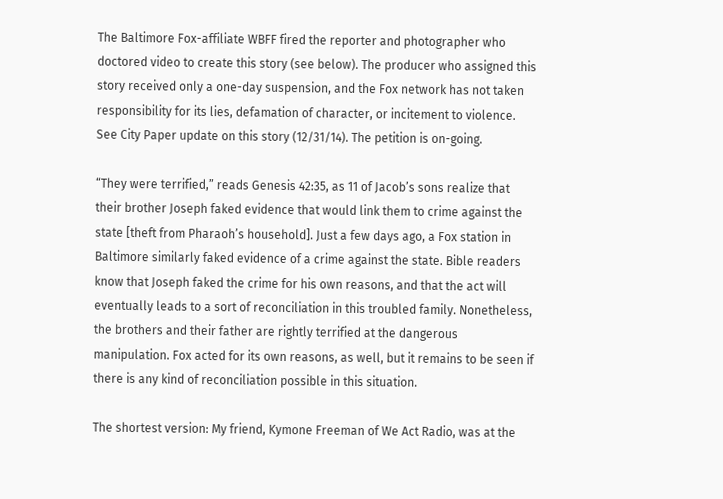The Baltimore Fox-affiliate WBFF fired the reporter and photographer who doctored video to create this story (see below). The producer who assigned this story received only a one-day suspension, and the Fox network has not taken responsibility for its lies, defamation of character, or incitement to violence. See City Paper update on this story (12/31/14). The petition is on-going.

“They were terrified,” reads Genesis 42:35, as 11 of Jacob’s sons realize that their brother Joseph faked evidence that would link them to crime against the state [theft from Pharaoh’s household]. Just a few days ago, a Fox station in Baltimore similarly faked evidence of a crime against the state. Bible readers know that Joseph faked the crime for his own reasons, and that the act will eventually leads to a sort of reconciliation in this troubled family. Nonetheless, the brothers and their father are rightly terrified at the dangerous manipulation. Fox acted for its own reasons, as well, but it remains to be seen if there is any kind of reconciliation possible in this situation.

The shortest version: My friend, Kymone Freeman of We Act Radio, was at the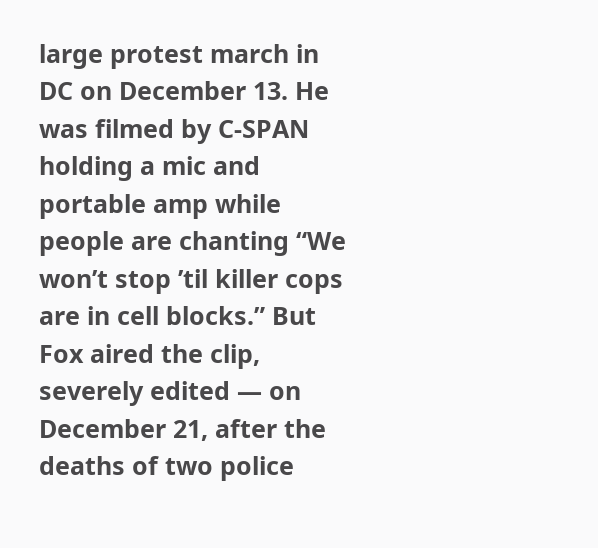large protest march in DC on December 13. He was filmed by C-SPAN holding a mic and portable amp while people are chanting “We won’t stop ’til killer cops are in cell blocks.” But Fox aired the clip, severely edited — on December 21, after the deaths of two police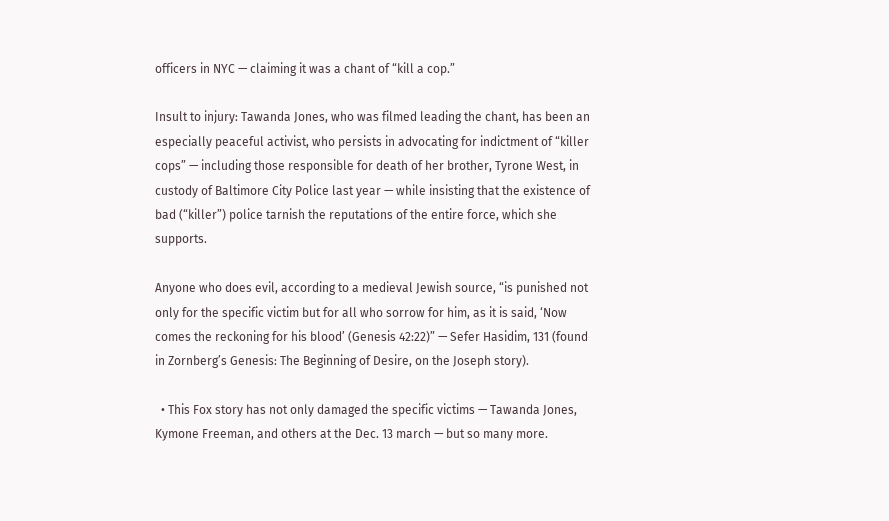officers in NYC — claiming it was a chant of “kill a cop.”

Insult to injury: Tawanda Jones, who was filmed leading the chant, has been an especially peaceful activist, who persists in advocating for indictment of “killer cops” — including those responsible for death of her brother, Tyrone West, in custody of Baltimore City Police last year — while insisting that the existence of bad (“killer”) police tarnish the reputations of the entire force, which she supports.

Anyone who does evil, according to a medieval Jewish source, “is punished not only for the specific victim but for all who sorrow for him, as it is said, ‘Now comes the reckoning for his blood’ (Genesis 42:22)” — Sefer Hasidim, 131 (found in Zornberg’s Genesis: The Beginning of Desire, on the Joseph story).

  • This Fox story has not only damaged the specific victims — Tawanda Jones, Kymone Freeman, and others at the Dec. 13 march — but so many more.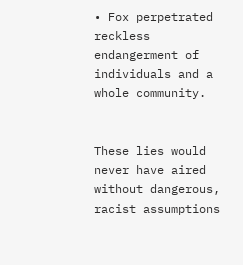• Fox perpetrated reckless endangerment of individuals and a whole community.


These lies would never have aired without dangerous, racist assumptions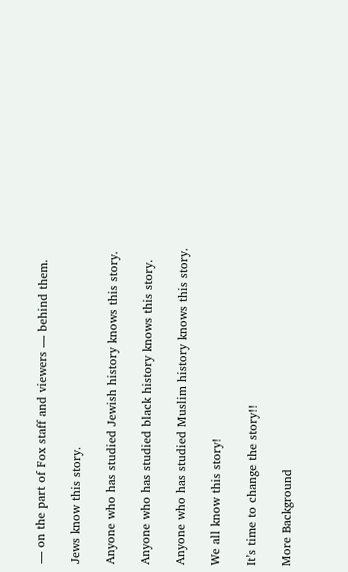— on the part of Fox staff and viewers — behind them.

Jews know this story.

Anyone who has studied Jewish history knows this story.

Anyone who has studied black history knows this story.

Anyone who has studied Muslim history knows this story.

We all know this story!

It’s time to change the story!!

More Background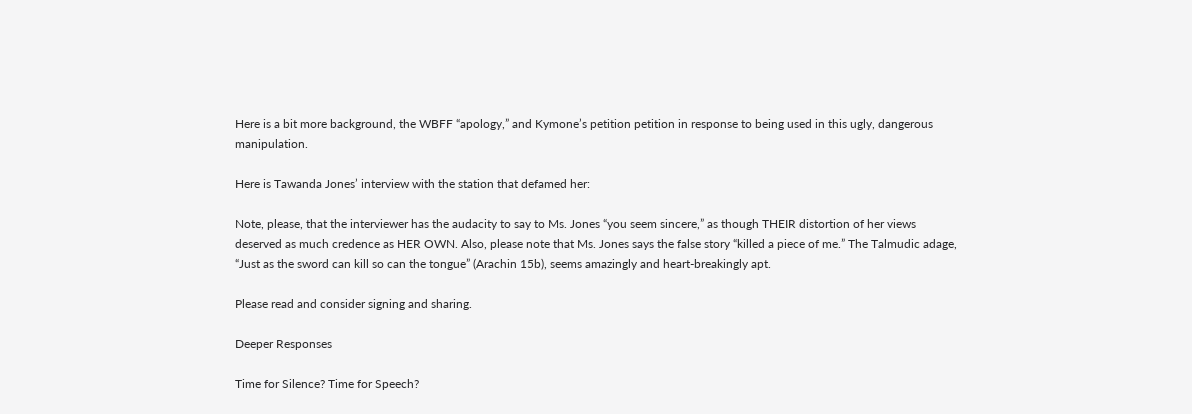Here is a bit more background, the WBFF “apology,” and Kymone’s petition petition in response to being used in this ugly, dangerous manipulation.

Here is Tawanda Jones’ interview with the station that defamed her:

Note, please, that the interviewer has the audacity to say to Ms. Jones “you seem sincere,” as though THEIR distortion of her views deserved as much credence as HER OWN. Also, please note that Ms. Jones says the false story “killed a piece of me.” The Talmudic adage, “Just as the sword can kill so can the tongue” (Arachin 15b), seems amazingly and heart-breakingly apt.

Please read and consider signing and sharing.

Deeper Responses

Time for Silence? Time for Speech?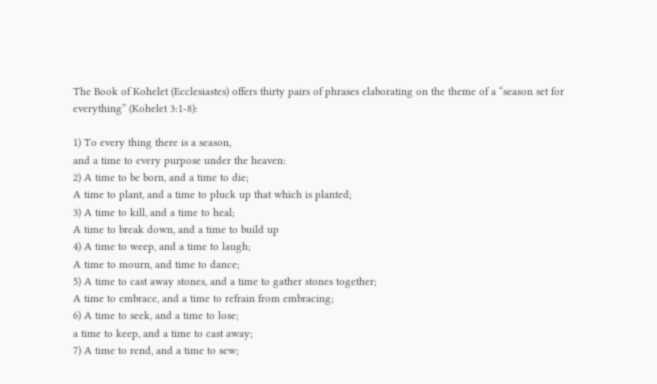The Book of Kohelet (Ecclesiastes) offers thirty pairs of phrases elaborating on the theme of a “season set for everything” (Kohelet 3:1-8):

1) To every thing there is a season,
and a time to every purpose under the heaven:
2) A time to be born, and a time to die;
A time to plant, and a time to pluck up that which is planted;
3) A time to kill, and a time to heal;
A time to break down, and a time to build up
4) A time to weep, and a time to laugh;
A time to mourn, and time to dance;
5) A time to cast away stones, and a time to gather stones together;
A time to embrace, and a time to refrain from embracing;
6) A time to seek, and a time to lose;
a time to keep, and a time to cast away;
7) A time to rend, and a time to sew;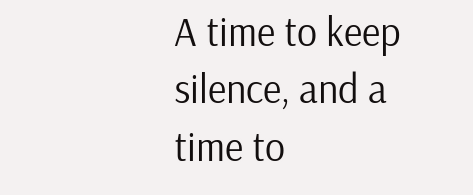A time to keep silence, and a time to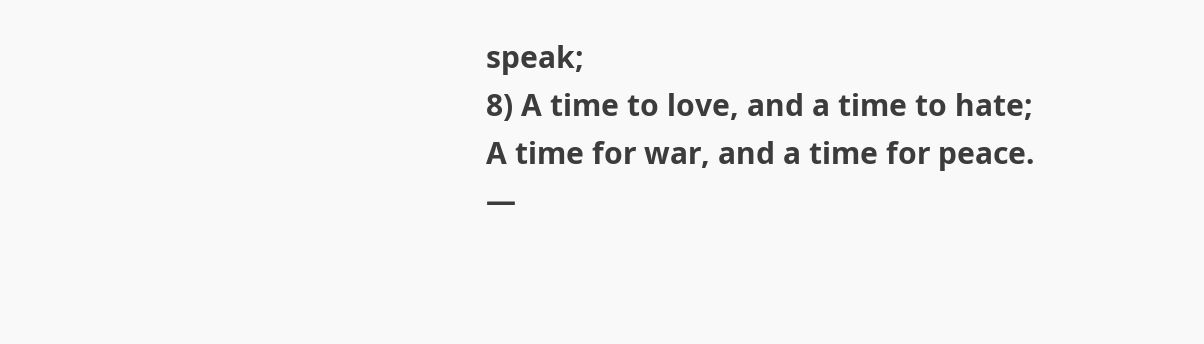speak;
8) A time to love, and a time to hate;
A time for war, and a time for peace.
—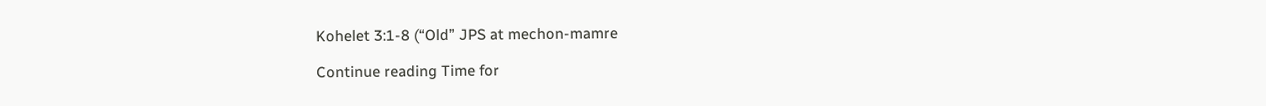Kohelet 3:1-8 (“Old” JPS at mechon-mamre

Continue reading Time for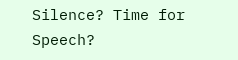Silence? Time for Speech?